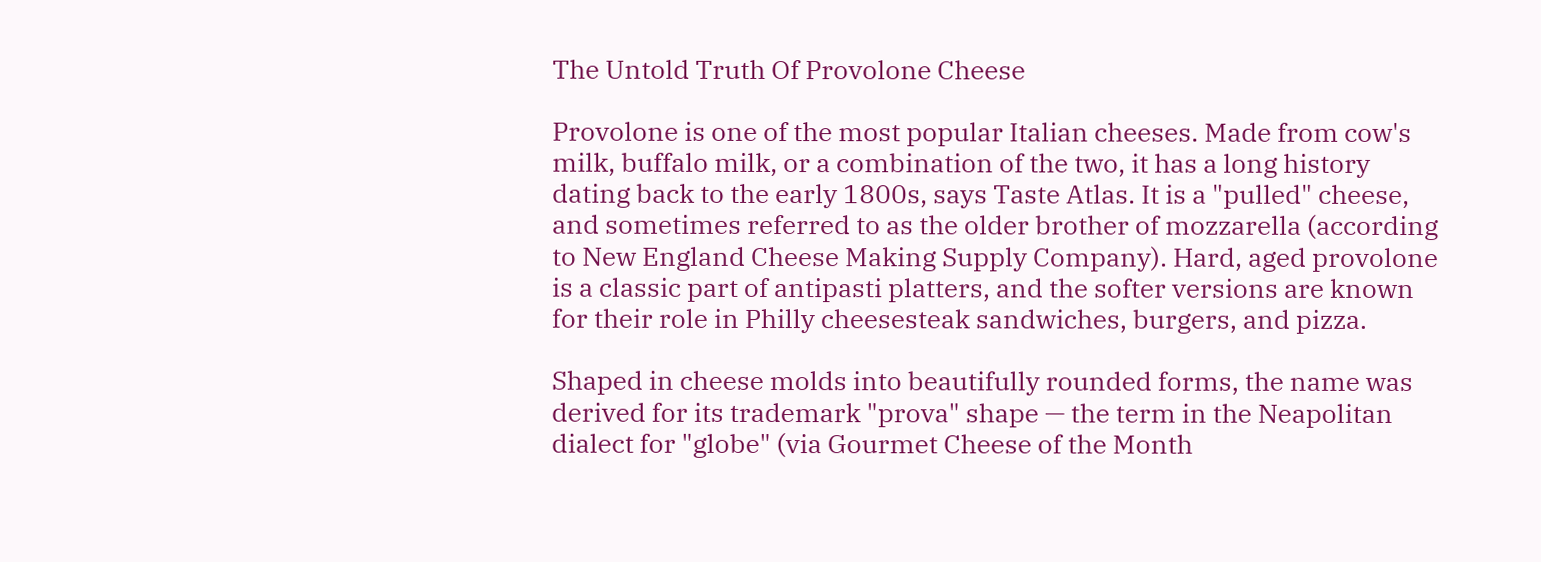The Untold Truth Of Provolone Cheese

Provolone is one of the most popular Italian cheeses. Made from cow's milk, buffalo milk, or a combination of the two, it has a long history dating back to the early 1800s, says Taste Atlas. It is a "pulled" cheese, and sometimes referred to as the older brother of mozzarella (according to New England Cheese Making Supply Company). Hard, aged provolone is a classic part of antipasti platters, and the softer versions are known for their role in Philly cheesesteak sandwiches, burgers, and pizza.

Shaped in cheese molds into beautifully rounded forms, the name was derived for its trademark "prova" shape — the term in the Neapolitan dialect for "globe" (via Gourmet Cheese of the Month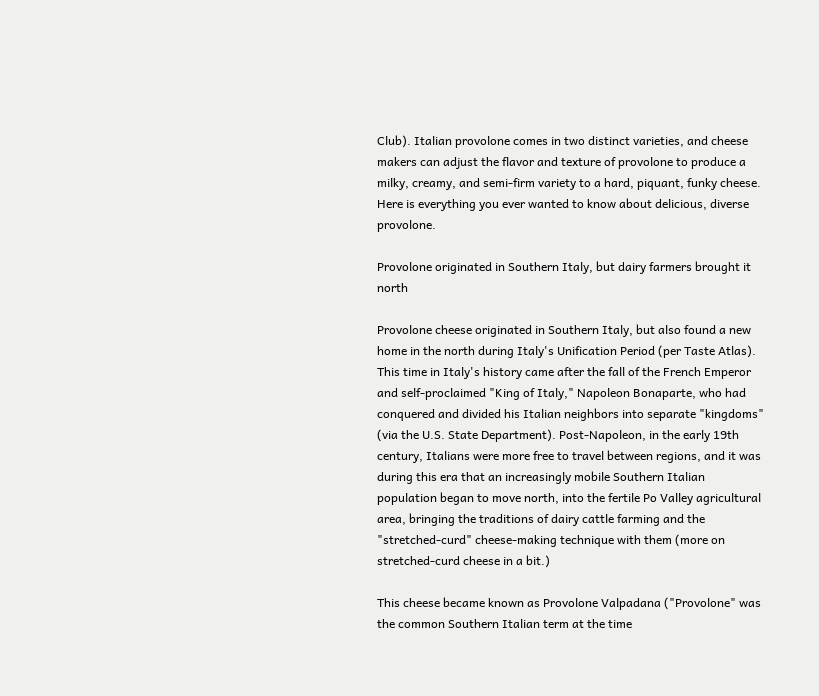Club). Italian provolone comes in two distinct varieties, and cheese makers can adjust the flavor and texture of provolone to produce a milky, creamy, and semi-firm variety to a hard, piquant, funky cheese. Here is everything you ever wanted to know about delicious, diverse provolone.

Provolone originated in Southern Italy, but dairy farmers brought it north

Provolone cheese originated in Southern Italy, but also found a new home in the north during Italy's Unification Period (per Taste Atlas). This time in Italy's history came after the fall of the French Emperor and self-proclaimed "King of Italy," Napoleon Bonaparte, who had conquered and divided his Italian neighbors into separate "kingdoms" (via the U.S. State Department). Post-Napoleon, in the early 19th century, Italians were more free to travel between regions, and it was during this era that an increasingly mobile Southern Italian population began to move north, into the fertile Po Valley agricultural area, bringing the traditions of dairy cattle farming and the "stretched-curd" cheese-making technique with them (more on stretched-curd cheese in a bit.)

This cheese became known as Provolone Valpadana ("Provolone" was the common Southern Italian term at the time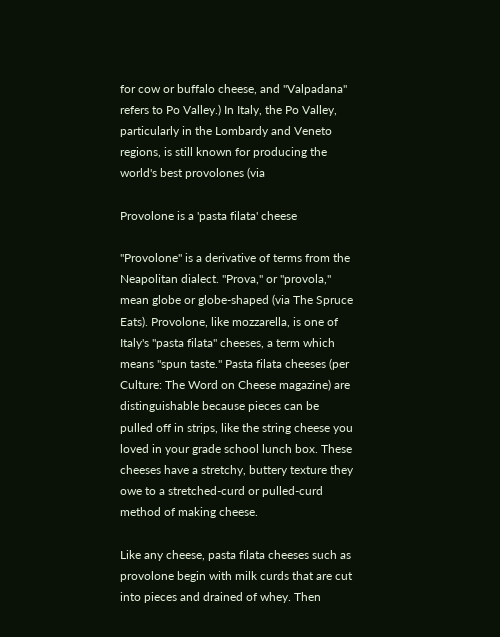for cow or buffalo cheese, and "Valpadana" refers to Po Valley.) In Italy, the Po Valley, particularly in the Lombardy and Veneto regions, is still known for producing the world's best provolones (via

Provolone is a 'pasta filata' cheese

"Provolone" is a derivative of terms from the Neapolitan dialect. "Prova," or "provola," mean globe or globe-shaped (via The Spruce Eats). Provolone, like mozzarella, is one of Italy's "pasta filata" cheeses, a term which means "spun taste." Pasta filata cheeses (per Culture: The Word on Cheese magazine) are distinguishable because pieces can be pulled off in strips, like the string cheese you loved in your grade school lunch box. These cheeses have a stretchy, buttery texture they owe to a stretched-curd or pulled-curd method of making cheese.

Like any cheese, pasta filata cheeses such as provolone begin with milk curds that are cut into pieces and drained of whey. Then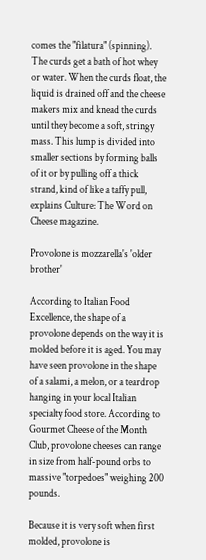comes the "filatura" (spinning). The curds get a bath of hot whey or water. When the curds float, the liquid is drained off and the cheese makers mix and knead the curds until they become a soft, stringy mass. This lump is divided into smaller sections by forming balls of it or by pulling off a thick strand, kind of like a taffy pull, explains Culture: The Word on Cheese magazine.

Provolone is mozzarella's 'older brother'

According to Italian Food Excellence, the shape of a provolone depends on the way it is molded before it is aged. You may have seen provolone in the shape of a salami, a melon, or a teardrop hanging in your local Italian specialty food store. According to Gourmet Cheese of the Month Club, provolone cheeses can range in size from half-pound orbs to massive "torpedoes" weighing 200 pounds.

Because it is very soft when first molded, provolone is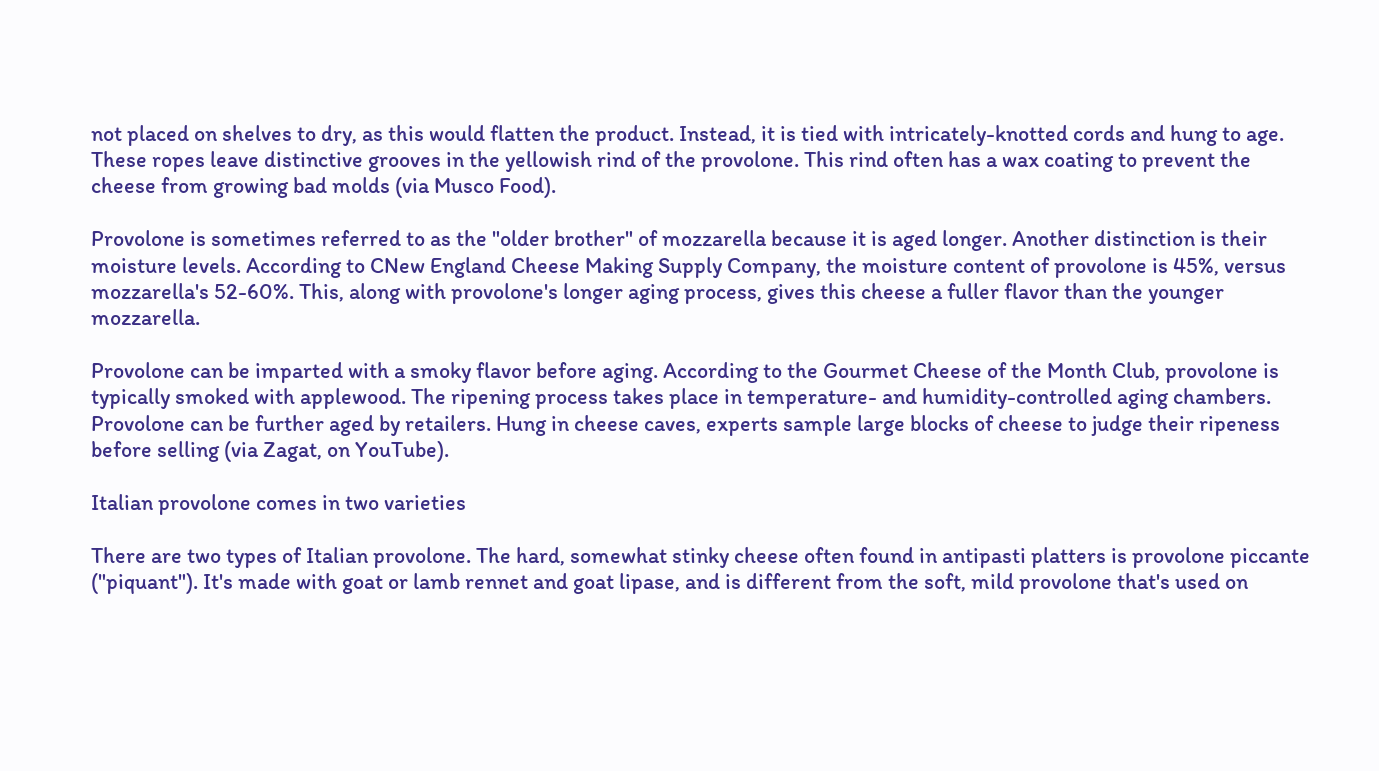not placed on shelves to dry, as this would flatten the product. Instead, it is tied with intricately-knotted cords and hung to age. These ropes leave distinctive grooves in the yellowish rind of the provolone. This rind often has a wax coating to prevent the cheese from growing bad molds (via Musco Food).

Provolone is sometimes referred to as the "older brother" of mozzarella because it is aged longer. Another distinction is their moisture levels. According to CNew England Cheese Making Supply Company, the moisture content of provolone is 45%, versus mozzarella's 52-60%. This, along with provolone's longer aging process, gives this cheese a fuller flavor than the younger mozzarella.

Provolone can be imparted with a smoky flavor before aging. According to the Gourmet Cheese of the Month Club, provolone is typically smoked with applewood. The ripening process takes place in temperature- and humidity-controlled aging chambers. Provolone can be further aged by retailers. Hung in cheese caves, experts sample large blocks of cheese to judge their ripeness before selling (via Zagat, on YouTube).

Italian provolone comes in two varieties

There are two types of Italian provolone. The hard, somewhat stinky cheese often found in antipasti platters is provolone piccante ("piquant"). It's made with goat or lamb rennet and goat lipase, and is different from the soft, mild provolone that's used on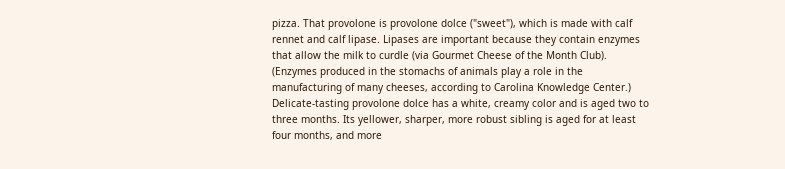pizza. That provolone is provolone dolce ("sweet"), which is made with calf rennet and calf lipase. Lipases are important because they contain enzymes that allow the milk to curdle (via Gourmet Cheese of the Month Club). (Enzymes produced in the stomachs of animals play a role in the manufacturing of many cheeses, according to Carolina Knowledge Center.) Delicate-tasting provolone dolce has a white, creamy color and is aged two to three months. Its yellower, sharper, more robust sibling is aged for at least four months, and more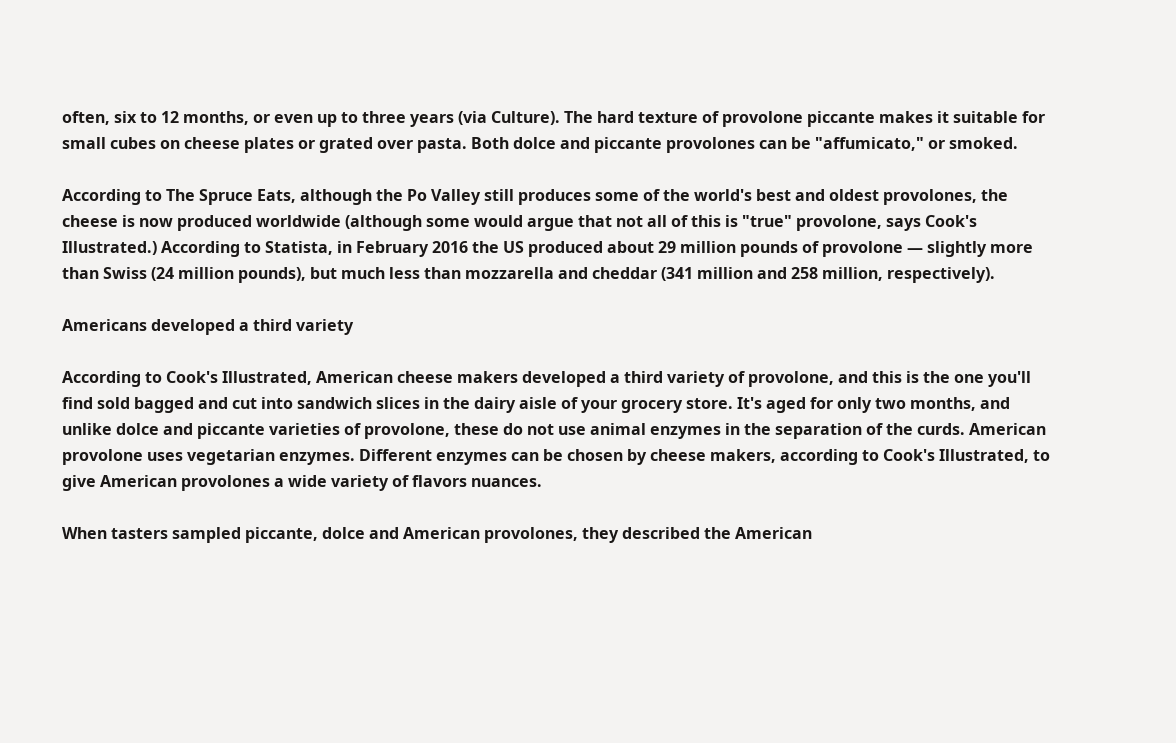often, six to 12 months, or even up to three years (via Culture). The hard texture of provolone piccante makes it suitable for small cubes on cheese plates or grated over pasta. Both dolce and piccante provolones can be "affumicato," or smoked.

According to The Spruce Eats, although the Po Valley still produces some of the world's best and oldest provolones, the cheese is now produced worldwide (although some would argue that not all of this is "true" provolone, says Cook's Illustrated.) According to Statista, in February 2016 the US produced about 29 million pounds of provolone — slightly more than Swiss (24 million pounds), but much less than mozzarella and cheddar (341 million and 258 million, respectively).

Americans developed a third variety

According to Cook's Illustrated, American cheese makers developed a third variety of provolone, and this is the one you'll find sold bagged and cut into sandwich slices in the dairy aisle of your grocery store. It's aged for only two months, and unlike dolce and piccante varieties of provolone, these do not use animal enzymes in the separation of the curds. American provolone uses vegetarian enzymes. Different enzymes can be chosen by cheese makers, according to Cook's Illustrated, to give American provolones a wide variety of flavors nuances.

When tasters sampled piccante, dolce and American provolones, they described the American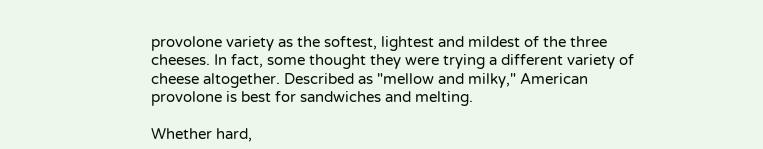provolone variety as the softest, lightest and mildest of the three cheeses. In fact, some thought they were trying a different variety of cheese altogether. Described as "mellow and milky," American provolone is best for sandwiches and melting.

Whether hard,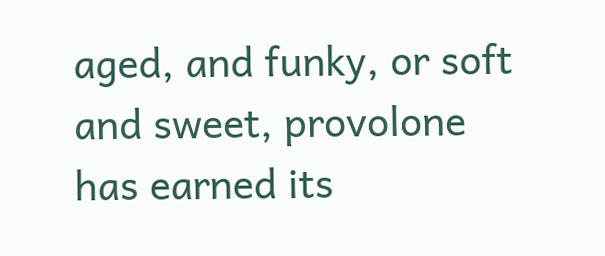aged, and funky, or soft and sweet, provolone has earned its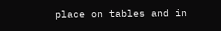place on tables and in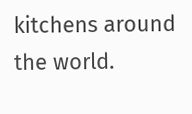kitchens around the world.